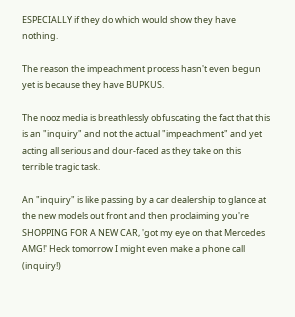ESPECIALLY if they do which would show they have nothing.

The reason the impeachment process hasn't even begun yet is because they have BUPKUS.

The nooz media is breathlessly obfuscating the fact that this is an "inquiry" and not the actual "impeachment" and yet acting all serious and dour-faced as they take on this terrible tragic task.

An "inquiry" is like passing by a car dealership to glance at the new models out front and then proclaiming you're SHOPPING FOR A NEW CAR, 'got my eye on that Mercedes AMG!' Heck tomorrow I might even make a phone call (inquiry!)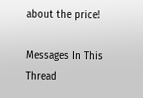about the price!

Messages In This Thread